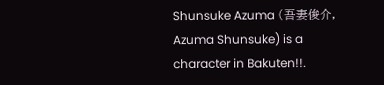Shunsuke Azuma (吾妻俊介, Azuma Shunsuke) is a character in Bakuten!!.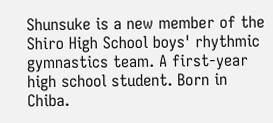Shunsuke is a new member of the Shiro High School boys' rhythmic gymnastics team. A first-year high school student. Born in Chiba.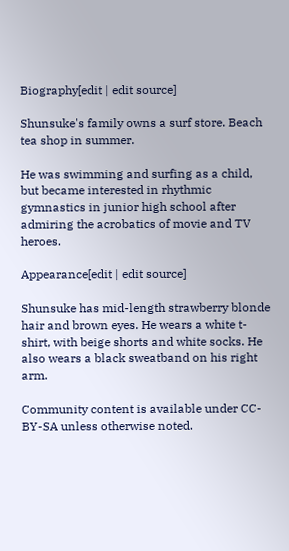Biography[edit | edit source]

Shunsuke's family owns a surf store. Beach tea shop in summer.

He was swimming and surfing as a child, but became interested in rhythmic gymnastics in junior high school after admiring the acrobatics of movie and TV heroes.

Appearance[edit | edit source]

Shunsuke has mid-length strawberry blonde hair and brown eyes. He wears a white t-shirt, with beige shorts and white socks. He also wears a black sweatband on his right arm.

Community content is available under CC-BY-SA unless otherwise noted.